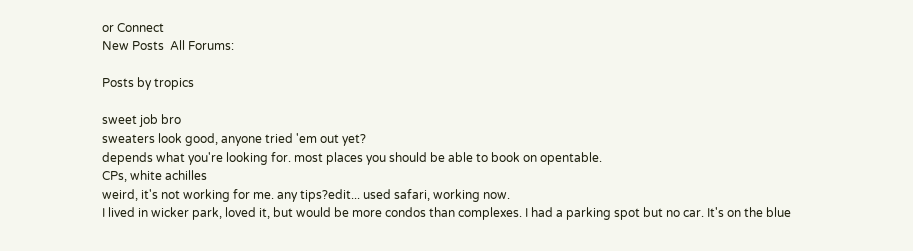or Connect
New Posts  All Forums:

Posts by tropics

sweet job bro
sweaters look good, anyone tried 'em out yet?
depends what you're looking for. most places you should be able to book on opentable.
CPs, white achilles
weird, it's not working for me. any tips?edit... used safari, working now.
I lived in wicker park, loved it, but would be more condos than complexes. I had a parking spot but no car. It's on the blue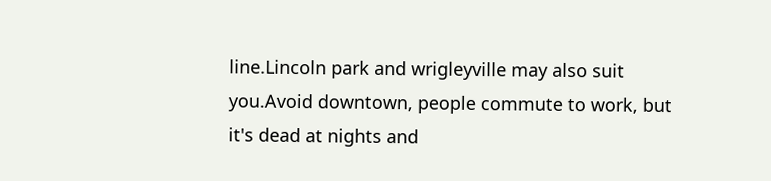line.Lincoln park and wrigleyville may also suit you.Avoid downtown, people commute to work, but it's dead at nights and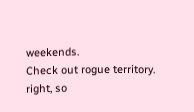weekends.
Check out rogue territory.
right, so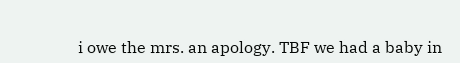i owe the mrs. an apology. TBF we had a baby in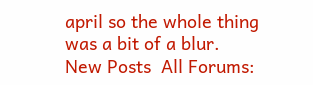april so the whole thing was a bit of a blur.
New Posts  All Forums: